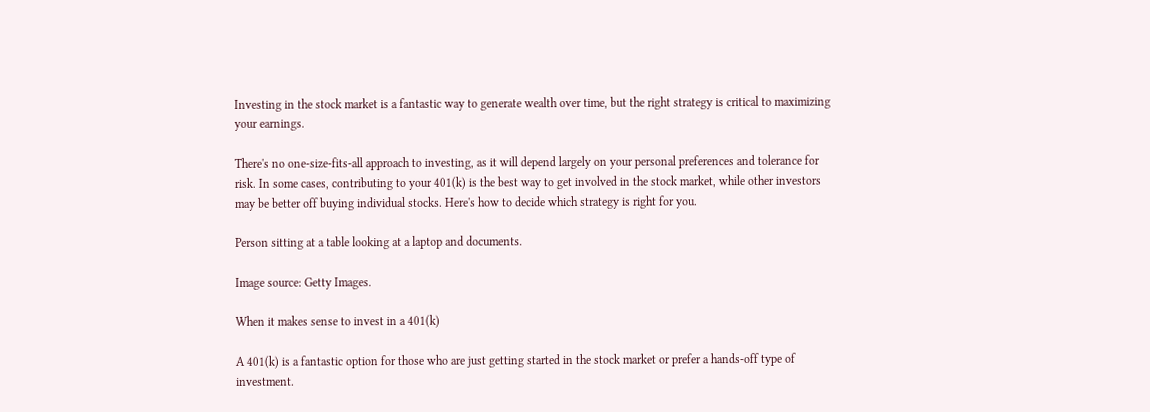Investing in the stock market is a fantastic way to generate wealth over time, but the right strategy is critical to maximizing your earnings.

There's no one-size-fits-all approach to investing, as it will depend largely on your personal preferences and tolerance for risk. In some cases, contributing to your 401(k) is the best way to get involved in the stock market, while other investors may be better off buying individual stocks. Here's how to decide which strategy is right for you.

Person sitting at a table looking at a laptop and documents.

Image source: Getty Images.

When it makes sense to invest in a 401(k)

A 401(k) is a fantastic option for those who are just getting started in the stock market or prefer a hands-off type of investment.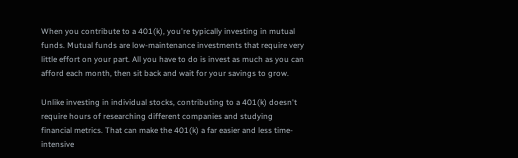When you contribute to a 401(k), you're typically investing in mutual funds. Mutual funds are low-maintenance investments that require very little effort on your part. All you have to do is invest as much as you can afford each month, then sit back and wait for your savings to grow.

Unlike investing in individual stocks, contributing to a 401(k) doesn't require hours of researching different companies and studying financial metrics. That can make the 401(k) a far easier and less time-intensive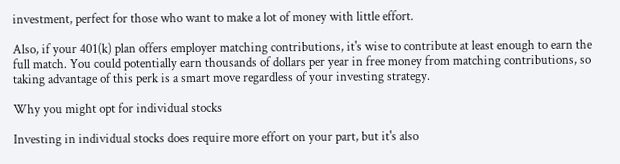investment, perfect for those who want to make a lot of money with little effort.

Also, if your 401(k) plan offers employer matching contributions, it's wise to contribute at least enough to earn the full match. You could potentially earn thousands of dollars per year in free money from matching contributions, so taking advantage of this perk is a smart move regardless of your investing strategy.

Why you might opt for individual stocks

Investing in individual stocks does require more effort on your part, but it's also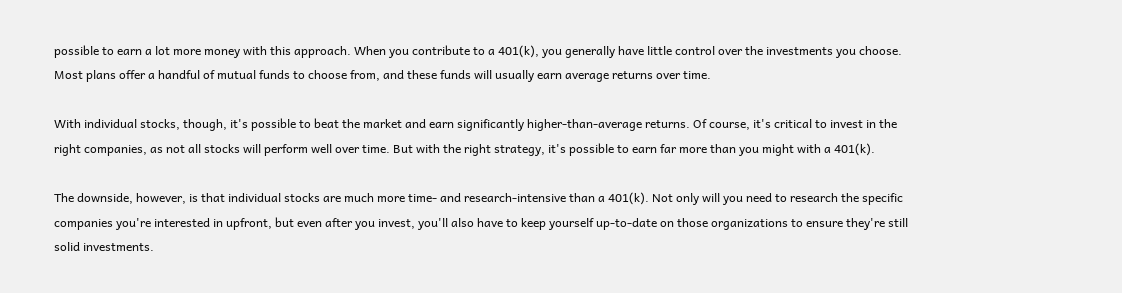possible to earn a lot more money with this approach. When you contribute to a 401(k), you generally have little control over the investments you choose. Most plans offer a handful of mutual funds to choose from, and these funds will usually earn average returns over time.

With individual stocks, though, it's possible to beat the market and earn significantly higher-than-average returns. Of course, it's critical to invest in the right companies, as not all stocks will perform well over time. But with the right strategy, it's possible to earn far more than you might with a 401(k).

The downside, however, is that individual stocks are much more time- and research-intensive than a 401(k). Not only will you need to research the specific companies you're interested in upfront, but even after you invest, you'll also have to keep yourself up-to-date on those organizations to ensure they're still solid investments.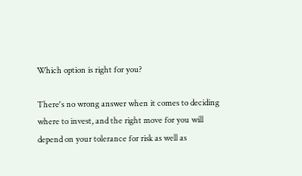Which option is right for you?

There's no wrong answer when it comes to deciding where to invest, and the right move for you will depend on your tolerance for risk as well as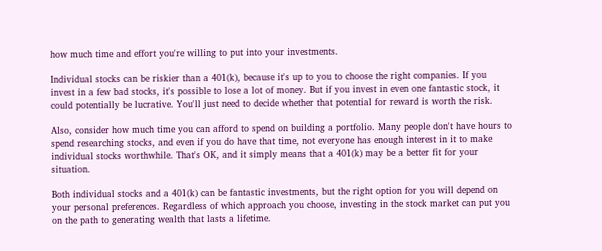how much time and effort you're willing to put into your investments.

Individual stocks can be riskier than a 401(k), because it's up to you to choose the right companies. If you invest in a few bad stocks, it's possible to lose a lot of money. But if you invest in even one fantastic stock, it could potentially be lucrative. You'll just need to decide whether that potential for reward is worth the risk.

Also, consider how much time you can afford to spend on building a portfolio. Many people don't have hours to spend researching stocks, and even if you do have that time, not everyone has enough interest in it to make individual stocks worthwhile. That's OK, and it simply means that a 401(k) may be a better fit for your situation.

Both individual stocks and a 401(k) can be fantastic investments, but the right option for you will depend on your personal preferences. Regardless of which approach you choose, investing in the stock market can put you on the path to generating wealth that lasts a lifetime.